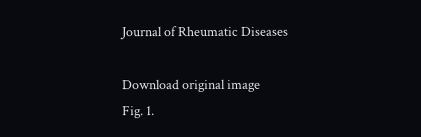Journal of Rheumatic Diseases

Download original image
Fig. 1.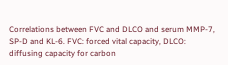Correlations between FVC and DLCO and serum MMP-7, SP-D and KL-6. FVC: forced vital capacity, DLCO: diffusing capacity for carbon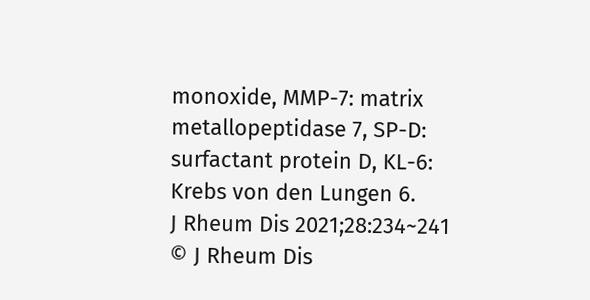monoxide, MMP-7: matrix metallopeptidase 7, SP-D: surfactant protein D, KL-6: Krebs von den Lungen 6.
J Rheum Dis 2021;28:234~241
© J Rheum Dis